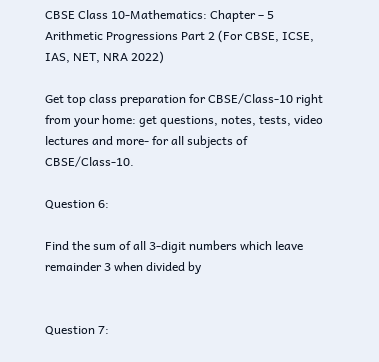CBSE Class 10-Mathematics: Chapter – 5 Arithmetic Progressions Part 2 (For CBSE, ICSE, IAS, NET, NRA 2022)

Get top class preparation for CBSE/Class-10 right from your home: get questions, notes, tests, video lectures and more- for all subjects of CBSE/Class-10.

Question 6:

Find the sum of all 3-digit numbers which leave remainder 3 when divided by


Question 7: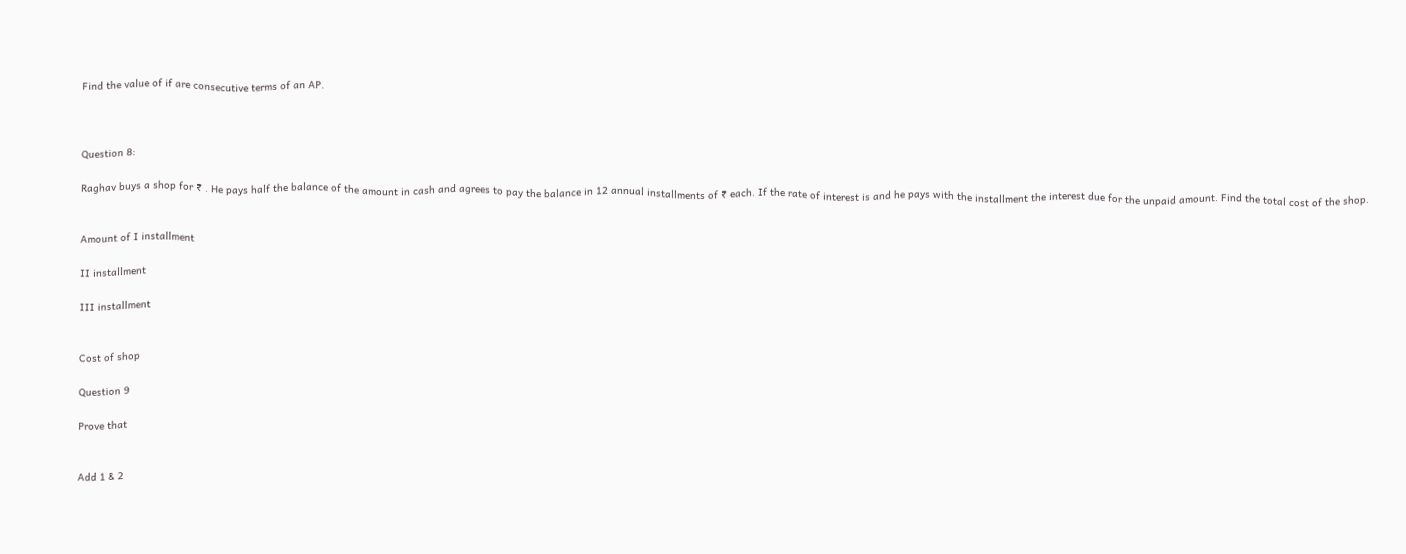Find the value of if are consecutive terms of an AP.



Question 8:

Raghav buys a shop for ₹ . He pays half the balance of the amount in cash and agrees to pay the balance in 12 annual installments of ₹ each. If the rate of interest is and he pays with the installment the interest due for the unpaid amount. Find the total cost of the shop.


Amount of I installment

II installment

III installment


Cost of shop

Question 9

Prove that


Add 1 & 2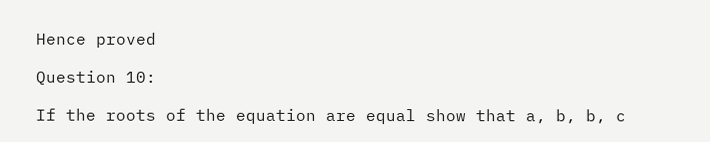Hence proved

Question 10:

If the roots of the equation are equal show that a, b, b, c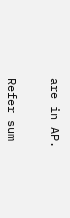are in AP.


Refer sum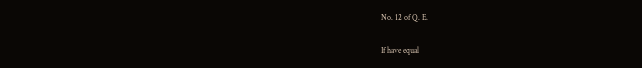No. 12 of Q. E.

If have equal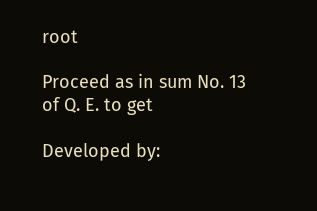root

Proceed as in sum No. 13 of Q. E. to get

Developed by: